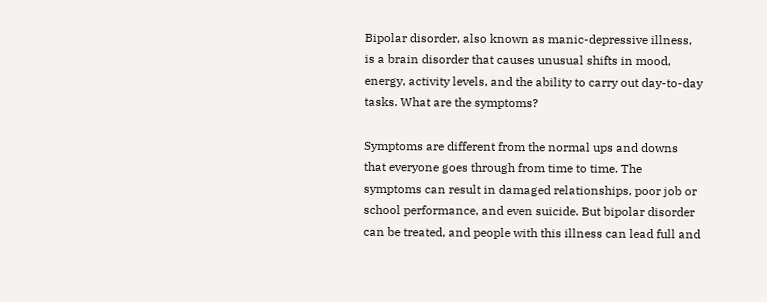Bipolar disorder, also known as manic-depressive illness, is a brain disorder that causes unusual shifts in mood, energy, activity levels, and the ability to carry out day-to-day tasks. What are the symptoms?

Symptoms are different from the normal ups and downs that everyone goes through from time to time. The symptoms can result in damaged relationships, poor job or school performance, and even suicide. But bipolar disorder can be treated, and people with this illness can lead full and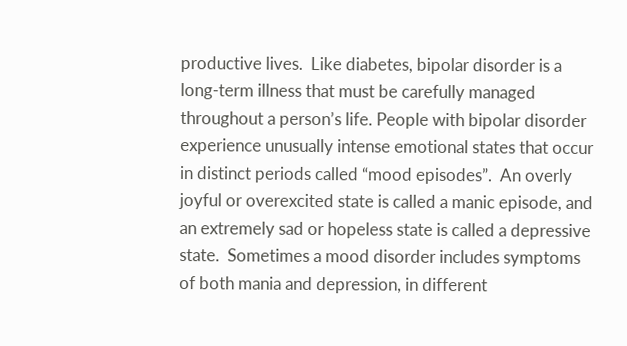productive lives.  Like diabetes, bipolar disorder is a long-term illness that must be carefully managed throughout a person’s life. People with bipolar disorder experience unusually intense emotional states that occur in distinct periods called “mood episodes”.  An overly joyful or overexcited state is called a manic episode, and an extremely sad or hopeless state is called a depressive state.  Sometimes a mood disorder includes symptoms of both mania and depression, in different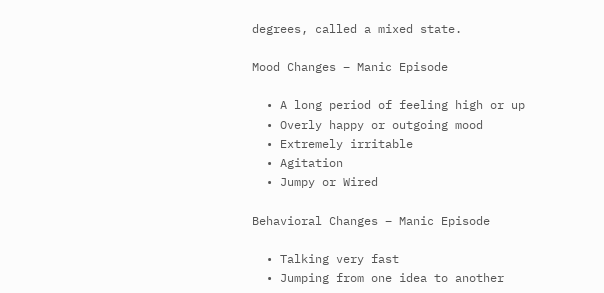degrees, called a mixed state.

Mood Changes – Manic Episode

  • A long period of feeling high or up
  • Overly happy or outgoing mood
  • Extremely irritable
  • Agitation
  • Jumpy or Wired

Behavioral Changes – Manic Episode

  • Talking very fast
  • Jumping from one idea to another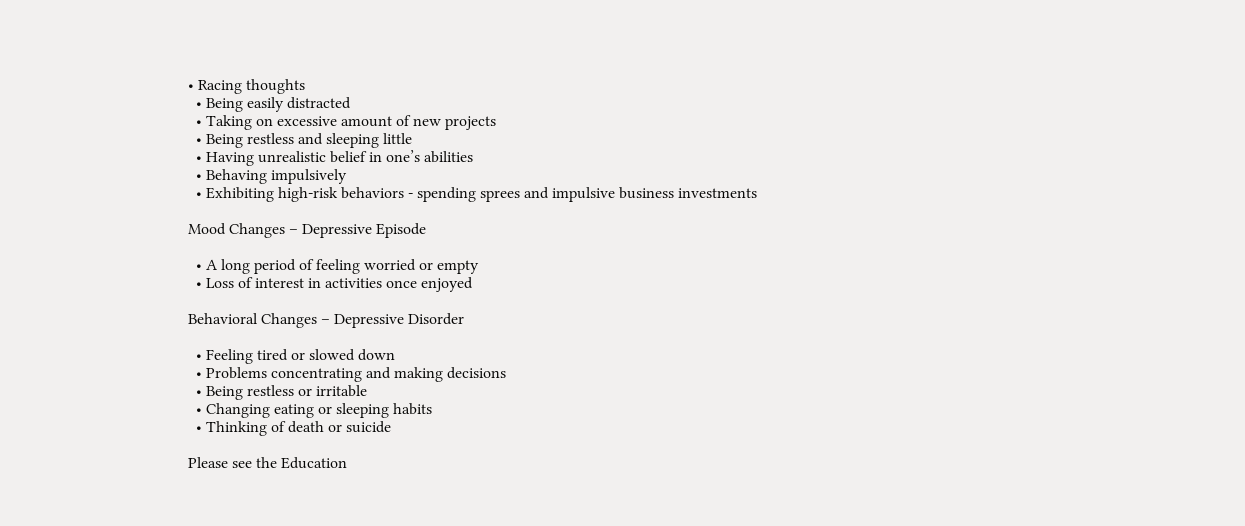• Racing thoughts
  • Being easily distracted
  • Taking on excessive amount of new projects
  • Being restless and sleeping little
  • Having unrealistic belief in one’s abilities
  • Behaving impulsively
  • Exhibiting high-risk behaviors - spending sprees and impulsive business investments

Mood Changes – Depressive Episode

  • A long period of feeling worried or empty
  • Loss of interest in activities once enjoyed

Behavioral Changes – Depressive Disorder

  • Feeling tired or slowed down
  • Problems concentrating and making decisions
  • Being restless or irritable
  • Changing eating or sleeping habits
  • Thinking of death or suicide

Please see the Education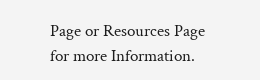Page or Resources Page for more Information.